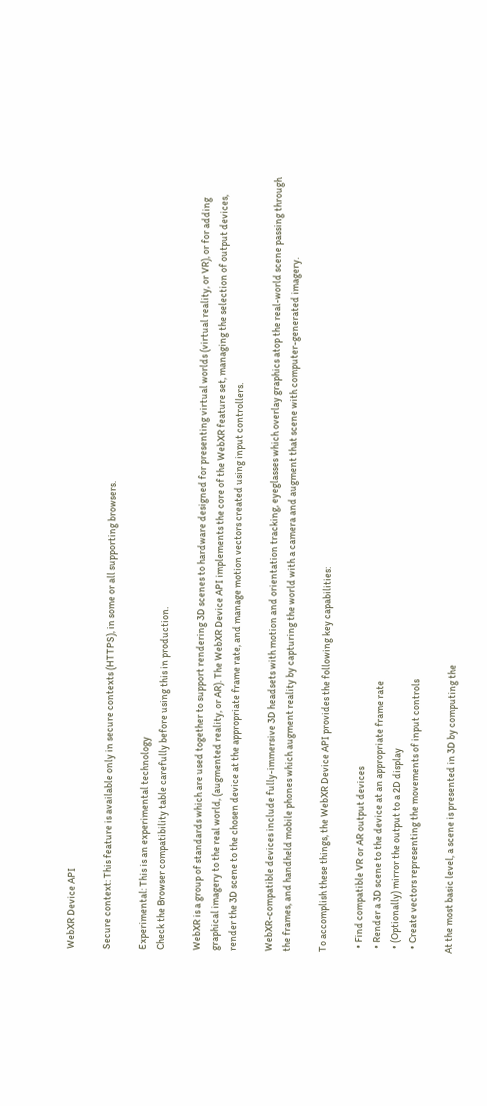WebXR Device API

Secure context: This feature is available only in secure contexts (HTTPS), in some or all supporting browsers.

Experimental: This is an experimental technology
Check the Browser compatibility table carefully before using this in production.

WebXR is a group of standards which are used together to support rendering 3D scenes to hardware designed for presenting virtual worlds (virtual reality, or VR), or for adding graphical imagery to the real world, (augmented reality, or AR). The WebXR Device API implements the core of the WebXR feature set, managing the selection of output devices, render the 3D scene to the chosen device at the appropriate frame rate, and manage motion vectors created using input controllers.

WebXR-compatible devices include fully-immersive 3D headsets with motion and orientation tracking, eyeglasses which overlay graphics atop the real-world scene passing through the frames, and handheld mobile phones which augment reality by capturing the world with a camera and augment that scene with computer-generated imagery.

To accomplish these things, the WebXR Device API provides the following key capabilities:

  • Find compatible VR or AR output devices
  • Render a 3D scene to the device at an appropriate frame rate
  • (Optionally) mirror the output to a 2D display
  • Create vectors representing the movements of input controls

At the most basic level, a scene is presented in 3D by computing the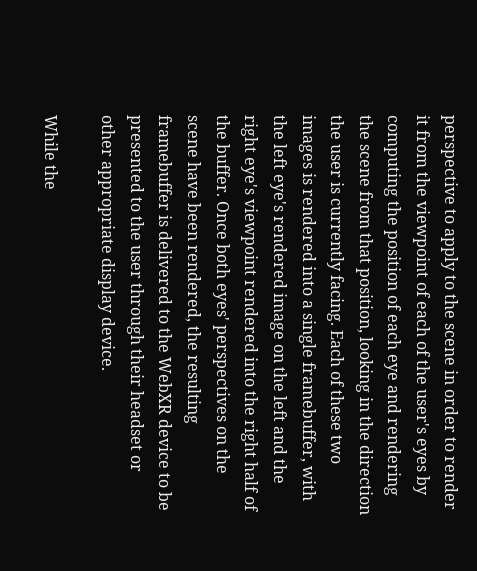perspective to apply to the scene in order to render it from the viewpoint of each of the user's eyes by computing the position of each eye and rendering the scene from that position, looking in the direction the user is currently facing. Each of these two images is rendered into a single framebuffer, with the left eye's rendered image on the left and the right eye's viewpoint rendered into the right half of the buffer. Once both eyes' perspectives on the scene have been rendered, the resulting framebuffer is delivered to the WebXR device to be presented to the user through their headset or other appropriate display device.

While the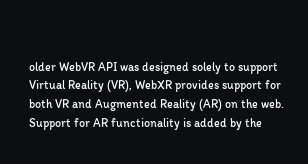older WebVR API was designed solely to support Virtual Reality (VR), WebXR provides support for both VR and Augmented Reality (AR) on the web. Support for AR functionality is added by the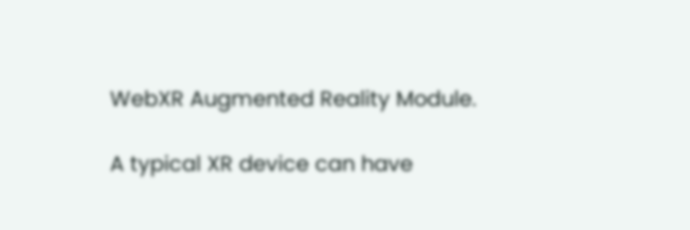WebXR Augmented Reality Module.

A typical XR device can have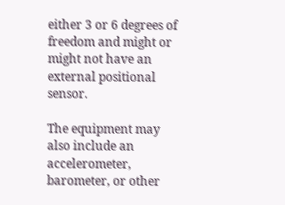either 3 or 6 degrees of freedom and might or might not have an external positional sensor.

The equipment may also include an accelerometer, barometer, or other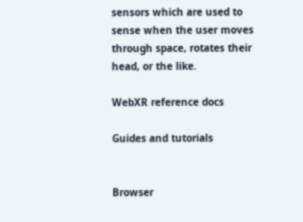sensors which are used to sense when the user moves through space, rotates their head, or the like.

WebXR reference docs

Guides and tutorials


Browser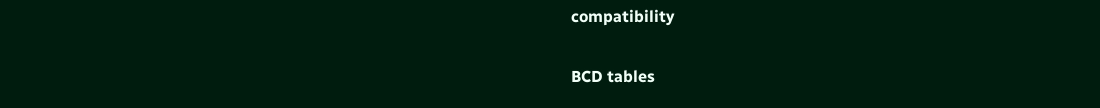compatibility

BCD tables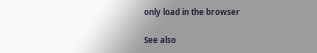only load in the browser

See also